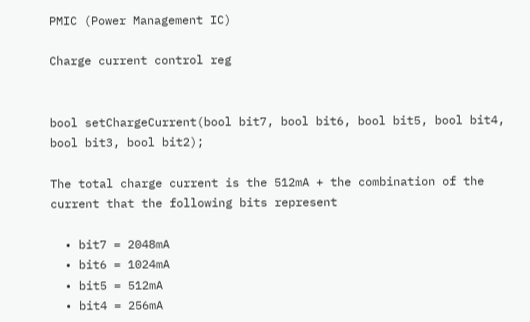PMIC (Power Management IC)

Charge current control reg


bool setChargeCurrent(bool bit7, bool bit6, bool bit5, bool bit4, bool bit3, bool bit2);

The total charge current is the 512mA + the combination of the current that the following bits represent

  • bit7 = 2048mA
  • bit6 = 1024mA
  • bit5 = 512mA
  • bit4 = 256mA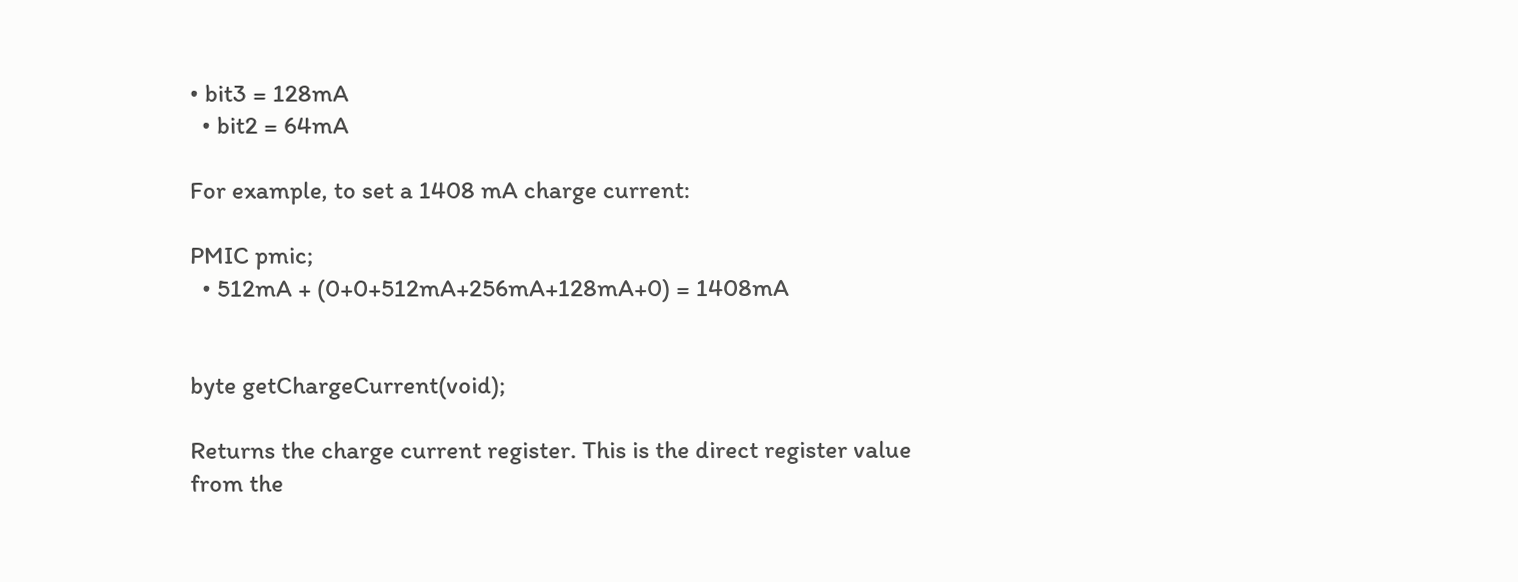• bit3 = 128mA
  • bit2 = 64mA

For example, to set a 1408 mA charge current:

PMIC pmic;
  • 512mA + (0+0+512mA+256mA+128mA+0) = 1408mA


byte getChargeCurrent(void);

Returns the charge current register. This is the direct register value from the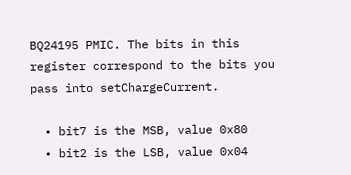BQ24195 PMIC. The bits in this register correspond to the bits you pass into setChargeCurrent.

  • bit7 is the MSB, value 0x80
  • bit2 is the LSB, value 0x04